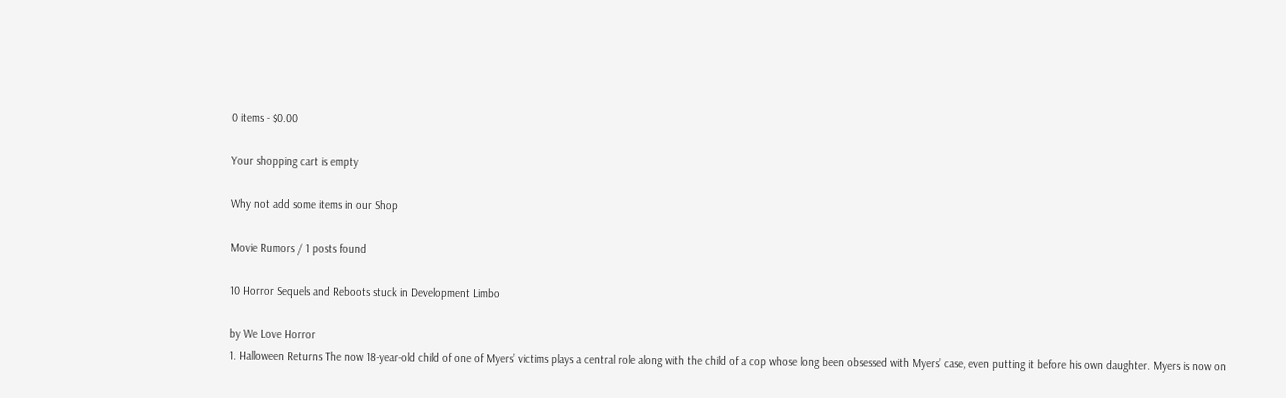0 items - $0.00

Your shopping cart is empty

Why not add some items in our Shop

Movie Rumors / 1 posts found

10 Horror Sequels and Reboots stuck in Development Limbo

by We Love Horror
1. Halloween Returns The now 18-year-old child of one of Myers’ victims plays a central role along with the child of a cop whose long been obsessed with Myers’ case, even putting it before his own daughter. Myers is now on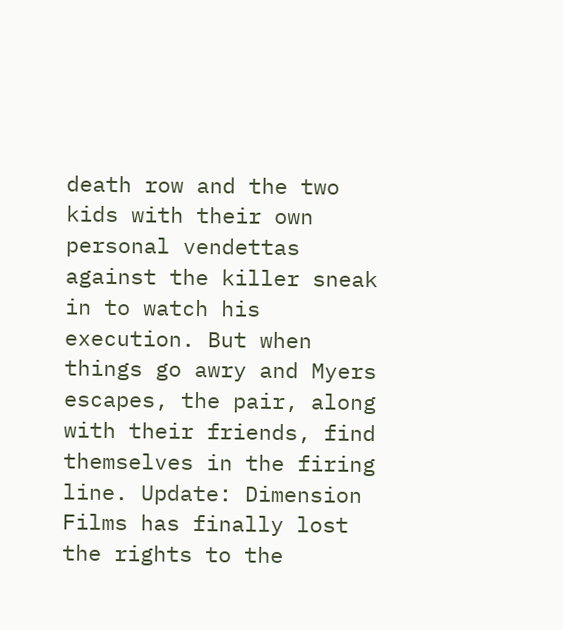death row and the two kids with their own personal vendettas against the killer sneak in to watch his execution. But when things go awry and Myers escapes, the pair, along with their friends, find themselves in the firing line. Update: Dimension Films has finally lost the rights to the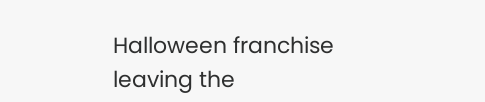Halloween franchise leaving the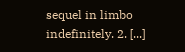sequel in limbo indefinitely. 2. [...]